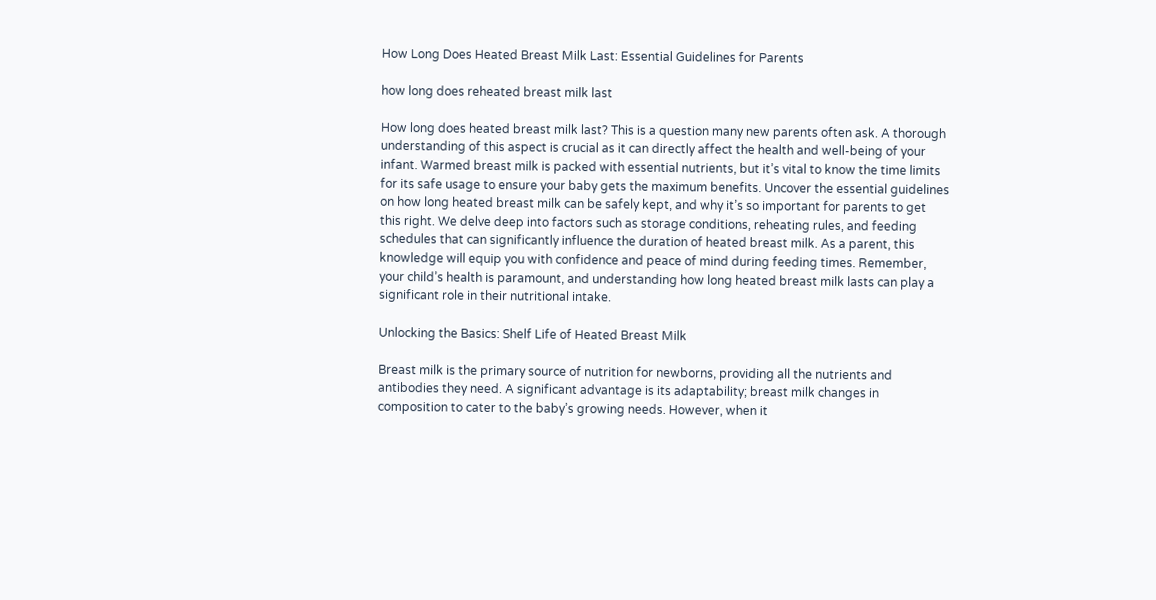How Long Does Heated Breast Milk Last: Essential Guidelines for Parents

how long does reheated breast milk last

How long does heated breast milk last? This is a question many new parents often ask. A thorough understanding of this aspect is crucial as it can directly affect the health and well-being of your infant. Warmed breast milk is packed with essential nutrients, but it’s vital to know the time limits for its safe usage to ensure your baby gets the maximum benefits. Uncover the essential guidelines on how long heated breast milk can be safely kept, and why it’s so important for parents to get this right. We delve deep into factors such as storage conditions, reheating rules, and feeding schedules that can significantly influence the duration of heated breast milk. As a parent, this knowledge will equip you with confidence and peace of mind during feeding times. Remember, your child’s health is paramount, and understanding how long heated breast milk lasts can play a significant role in their nutritional intake.

Unlocking the Basics: Shelf Life of Heated Breast Milk

Breast milk is the primary source of nutrition for newborns, providing all the nutrients and antibodies they need. A significant advantage is its adaptability; breast milk changes in composition to cater to the baby’s growing needs. However, when it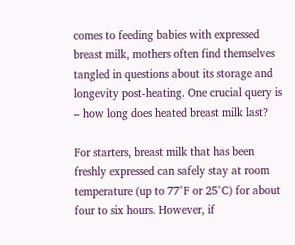comes to feeding babies with expressed breast milk, mothers often find themselves tangled in questions about its storage and longevity post-heating. One crucial query is – how long does heated breast milk last?

For starters, breast milk that has been freshly expressed can safely stay at room temperature (up to 77°F or 25°C) for about four to six hours. However, if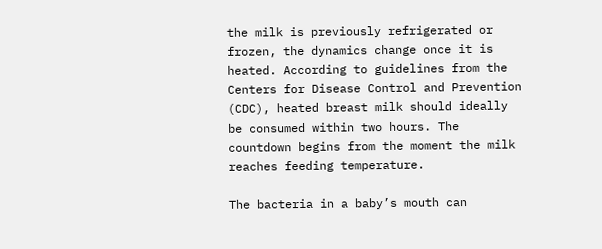the milk is previously refrigerated or frozen, the dynamics change once it is heated. According to guidelines from the Centers for Disease Control and Prevention (CDC), heated breast milk should ideally be consumed within two hours. The countdown begins from the moment the milk reaches feeding temperature.

The bacteria in a baby’s mouth can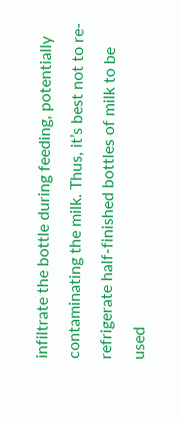infiltrate the bottle during feeding, potentially contaminating the milk. Thus, it’s best not to re-refrigerate half-finished bottles of milk to be used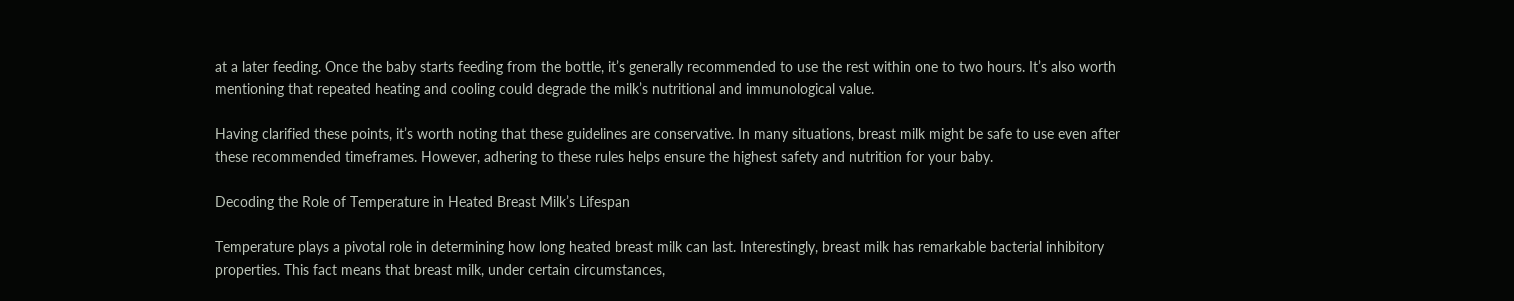at a later feeding. Once the baby starts feeding from the bottle, it’s generally recommended to use the rest within one to two hours. It’s also worth mentioning that repeated heating and cooling could degrade the milk’s nutritional and immunological value.

Having clarified these points, it’s worth noting that these guidelines are conservative. In many situations, breast milk might be safe to use even after these recommended timeframes. However, adhering to these rules helps ensure the highest safety and nutrition for your baby.

Decoding the Role of Temperature in Heated Breast Milk’s Lifespan

Temperature plays a pivotal role in determining how long heated breast milk can last. Interestingly, breast milk has remarkable bacterial inhibitory properties. This fact means that breast milk, under certain circumstances,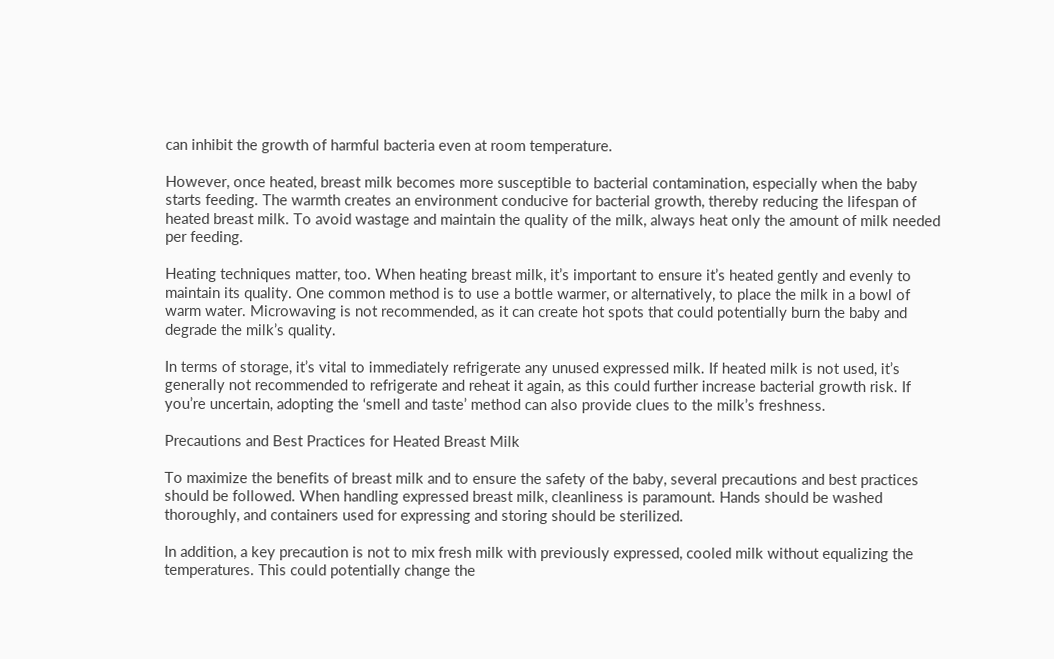can inhibit the growth of harmful bacteria even at room temperature.

However, once heated, breast milk becomes more susceptible to bacterial contamination, especially when the baby starts feeding. The warmth creates an environment conducive for bacterial growth, thereby reducing the lifespan of heated breast milk. To avoid wastage and maintain the quality of the milk, always heat only the amount of milk needed per feeding.

Heating techniques matter, too. When heating breast milk, it’s important to ensure it’s heated gently and evenly to maintain its quality. One common method is to use a bottle warmer, or alternatively, to place the milk in a bowl of warm water. Microwaving is not recommended, as it can create hot spots that could potentially burn the baby and degrade the milk’s quality.

In terms of storage, it’s vital to immediately refrigerate any unused expressed milk. If heated milk is not used, it’s generally not recommended to refrigerate and reheat it again, as this could further increase bacterial growth risk. If you’re uncertain, adopting the ‘smell and taste’ method can also provide clues to the milk’s freshness.

Precautions and Best Practices for Heated Breast Milk

To maximize the benefits of breast milk and to ensure the safety of the baby, several precautions and best practices should be followed. When handling expressed breast milk, cleanliness is paramount. Hands should be washed thoroughly, and containers used for expressing and storing should be sterilized.

In addition, a key precaution is not to mix fresh milk with previously expressed, cooled milk without equalizing the temperatures. This could potentially change the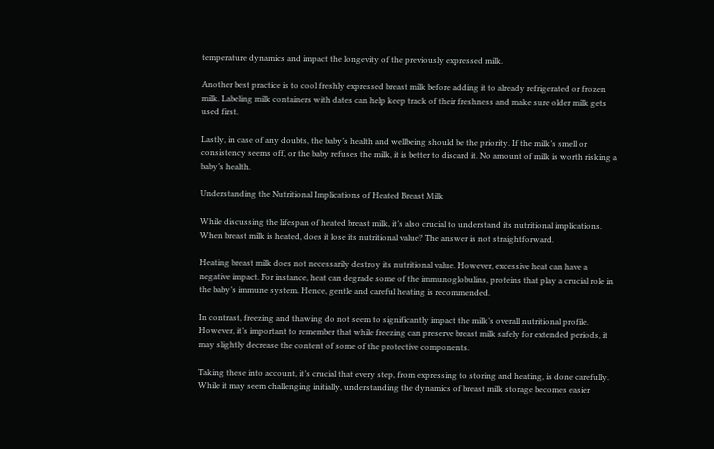temperature dynamics and impact the longevity of the previously expressed milk.

Another best practice is to cool freshly expressed breast milk before adding it to already refrigerated or frozen milk. Labeling milk containers with dates can help keep track of their freshness and make sure older milk gets used first.

Lastly, in case of any doubts, the baby’s health and wellbeing should be the priority. If the milk’s smell or consistency seems off, or the baby refuses the milk, it is better to discard it. No amount of milk is worth risking a baby’s health.

Understanding the Nutritional Implications of Heated Breast Milk

While discussing the lifespan of heated breast milk, it’s also crucial to understand its nutritional implications. When breast milk is heated, does it lose its nutritional value? The answer is not straightforward.

Heating breast milk does not necessarily destroy its nutritional value. However, excessive heat can have a negative impact. For instance, heat can degrade some of the immunoglobulins, proteins that play a crucial role in the baby’s immune system. Hence, gentle and careful heating is recommended.

In contrast, freezing and thawing do not seem to significantly impact the milk’s overall nutritional profile. However, it’s important to remember that while freezing can preserve breast milk safely for extended periods, it may slightly decrease the content of some of the protective components.

Taking these into account, it’s crucial that every step, from expressing to storing and heating, is done carefully. While it may seem challenging initially, understanding the dynamics of breast milk storage becomes easier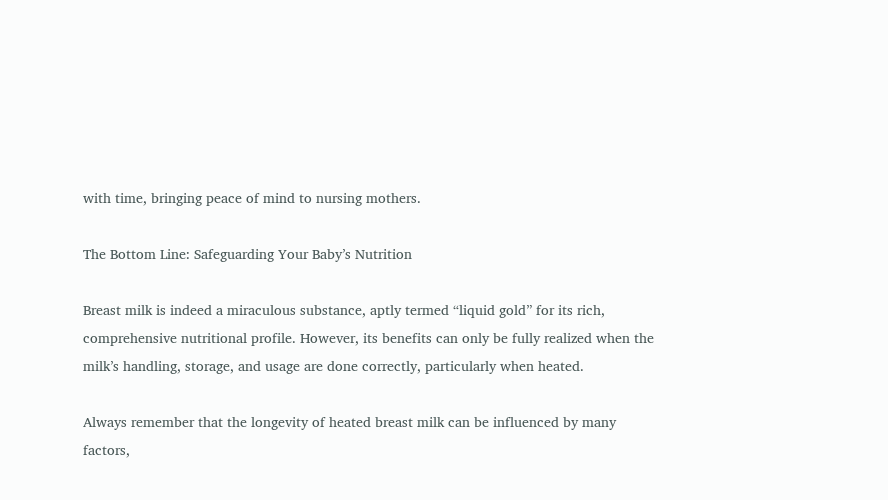with time, bringing peace of mind to nursing mothers.

The Bottom Line: Safeguarding Your Baby’s Nutrition

Breast milk is indeed a miraculous substance, aptly termed “liquid gold” for its rich, comprehensive nutritional profile. However, its benefits can only be fully realized when the milk’s handling, storage, and usage are done correctly, particularly when heated.

Always remember that the longevity of heated breast milk can be influenced by many factors,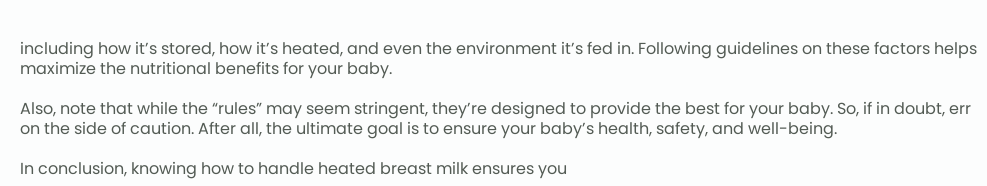including how it’s stored, how it’s heated, and even the environment it’s fed in. Following guidelines on these factors helps maximize the nutritional benefits for your baby.

Also, note that while the “rules” may seem stringent, they’re designed to provide the best for your baby. So, if in doubt, err on the side of caution. After all, the ultimate goal is to ensure your baby’s health, safety, and well-being.

In conclusion, knowing how to handle heated breast milk ensures you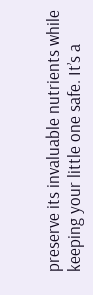preserve its invaluable nutrients while keeping your little one safe. It’s a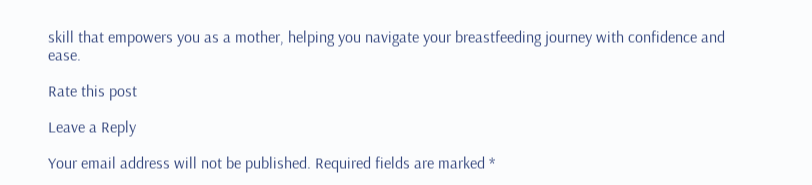skill that empowers you as a mother, helping you navigate your breastfeeding journey with confidence and ease.

Rate this post

Leave a Reply

Your email address will not be published. Required fields are marked *